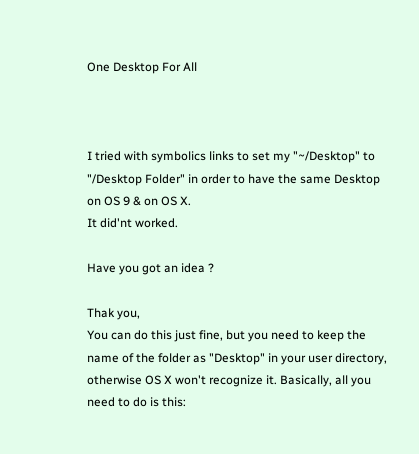One Desktop For All



I tried with symbolics links to set my "~/Desktop" to "/Desktop Folder" in order to have the same Desktop on OS 9 & on OS X.
It did'nt worked.

Have you got an idea ?

Thak you,
You can do this just fine, but you need to keep the name of the folder as "Desktop" in your user directory, otherwise OS X won't recognize it. Basically, all you need to do is this: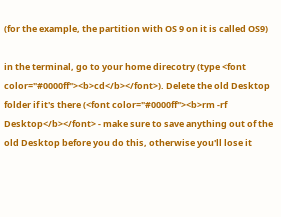(for the example, the partition with OS 9 on it is called OS9)

in the terminal, go to your home direcotry (type <font color="#0000ff"><b>cd</b></font>). Delete the old Desktop folder if it's there (<font color="#0000ff"><b>rm -rf Desktop</b></font> - make sure to save anything out of the old Desktop before you do this, otherwise you'll lose it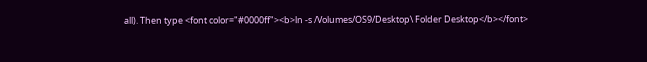all). Then type <font color="#0000ff"><b>ln -s /Volumes/OS9/Desktop\ Folder Desktop</b></font>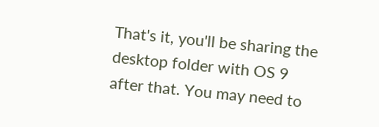That's it, you'll be sharing the desktop folder with OS 9 after that. You may need to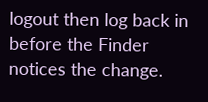logout then log back in before the Finder notices the change.